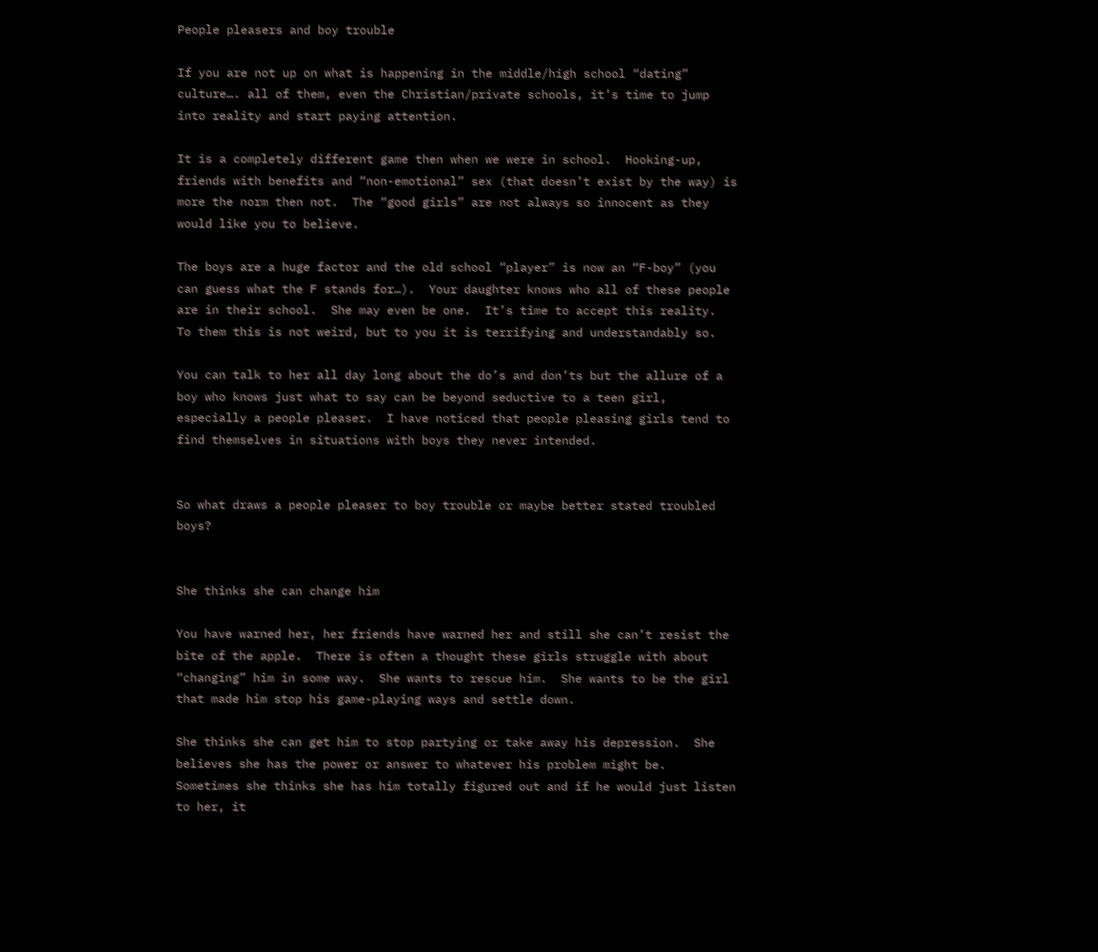People pleasers and boy trouble

If you are not up on what is happening in the middle/high school “dating” culture…. all of them, even the Christian/private schools, it’s time to jump into reality and start paying attention.

It is a completely different game then when we were in school.  Hooking-up, friends with benefits and “non-emotional” sex (that doesn’t exist by the way) is more the norm then not.  The “good girls” are not always so innocent as they would like you to believe.

The boys are a huge factor and the old school “player” is now an “F-boy” (you can guess what the F stands for…).  Your daughter knows who all of these people are in their school.  She may even be one.  It’s time to accept this reality.  To them this is not weird, but to you it is terrifying and understandably so.

You can talk to her all day long about the do’s and don’ts but the allure of a boy who knows just what to say can be beyond seductive to a teen girl, especially a people pleaser.  I have noticed that people pleasing girls tend to find themselves in situations with boys they never intended.


So what draws a people pleaser to boy trouble or maybe better stated troubled boys?


She thinks she can change him

You have warned her, her friends have warned her and still she can’t resist the bite of the apple.  There is often a thought these girls struggle with about “changing” him in some way.  She wants to rescue him.  She wants to be the girl that made him stop his game-playing ways and settle down.

She thinks she can get him to stop partying or take away his depression.  She believes she has the power or answer to whatever his problem might be.  Sometimes she thinks she has him totally figured out and if he would just listen to her, it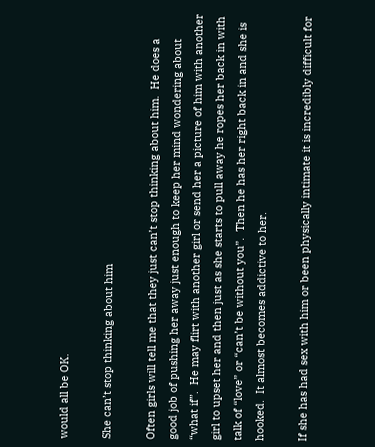would all be OK.

She can’t stop thinking about him

Often girls will tell me that they just can’t stop thinking about him.  He does a good job of pushing her away just enough to keep her mind wondering about “what if”.  He may flirt with another girl or send her a picture of him with another girl to upset her and then just as she starts to pull away he ropes her back in with talk of “love” or “can’t be without you”.  Then he has her right back in and she is hooked.  It almost becomes addictive to her.

If she has had sex with him or been physically intimate it is incredibly difficult for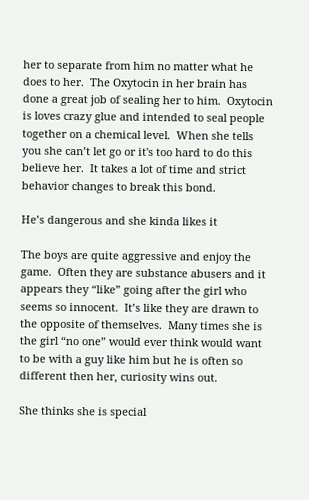her to separate from him no matter what he does to her.  The Oxytocin in her brain has done a great job of sealing her to him.  Oxytocin is loves crazy glue and intended to seal people together on a chemical level.  When she tells you she can’t let go or it's too hard to do this believe her.  It takes a lot of time and strict behavior changes to break this bond.

He’s dangerous and she kinda likes it

The boys are quite aggressive and enjoy the game.  Often they are substance abusers and it appears they “like” going after the girl who seems so innocent.  It’s like they are drawn to the opposite of themselves.  Many times she is the girl “no one” would ever think would want to be with a guy like him but he is often so different then her, curiosity wins out.

She thinks she is special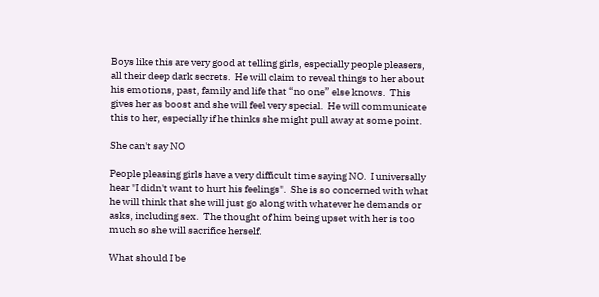Boys like this are very good at telling girls, especially people pleasers, all their deep dark secrets.  He will claim to reveal things to her about his emotions, past, family and life that “no one” else knows.  This gives her as boost and she will feel very special.  He will communicate this to her, especially if he thinks she might pull away at some point.

She can't say NO

People pleasing girls have a very difficult time saying NO.  I universally hear "I didn't want to hurt his feelings".  She is so concerned with what he will think that she will just go along with whatever he demands or asks, including sex.  The thought of him being upset with her is too much so she will sacrifice herself.

What should I be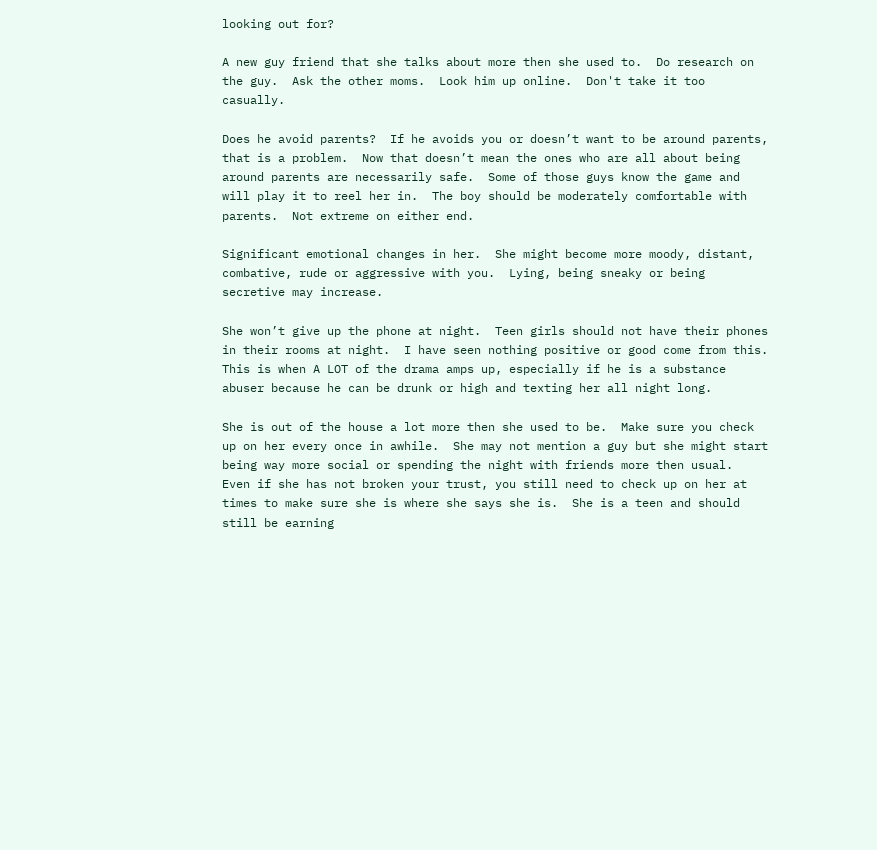looking out for?

A new guy friend that she talks about more then she used to.  Do research on the guy.  Ask the other moms.  Look him up online.  Don't take it too casually.

Does he avoid parents?  If he avoids you or doesn’t want to be around parents, that is a problem.  Now that doesn’t mean the ones who are all about being around parents are necessarily safe.  Some of those guys know the game and will play it to reel her in.  The boy should be moderately comfortable with parents.  Not extreme on either end.

Significant emotional changes in her.  She might become more moody, distant, combative, rude or aggressive with you.  Lying, being sneaky or being secretive may increase.

She won’t give up the phone at night.  Teen girls should not have their phones in their rooms at night.  I have seen nothing positive or good come from this.  This is when A LOT of the drama amps up, especially if he is a substance abuser because he can be drunk or high and texting her all night long.

She is out of the house a lot more then she used to be.  Make sure you check up on her every once in awhile.  She may not mention a guy but she might start being way more social or spending the night with friends more then usual.  Even if she has not broken your trust, you still need to check up on her at times to make sure she is where she says she is.  She is a teen and should still be earning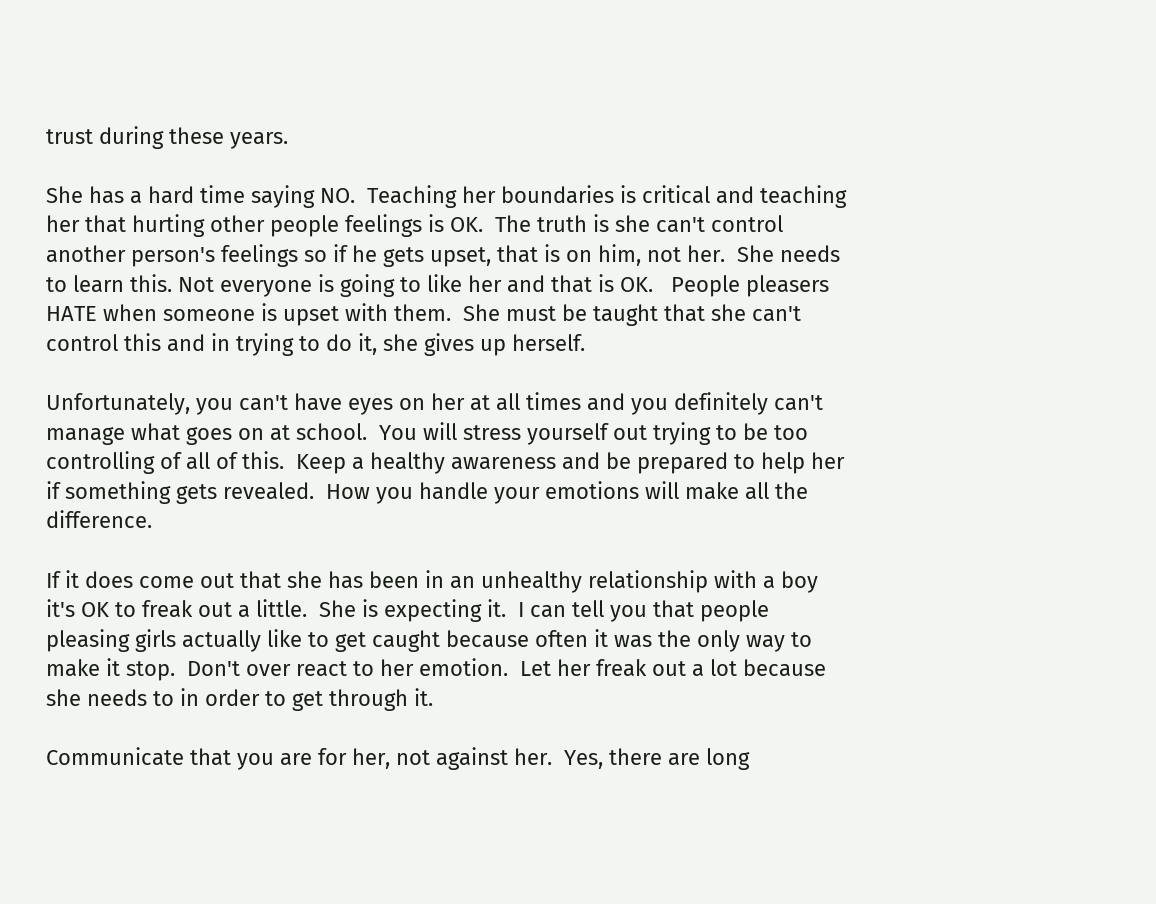trust during these years.

She has a hard time saying NO.  Teaching her boundaries is critical and teaching her that hurting other people feelings is OK.  The truth is she can't control another person's feelings so if he gets upset, that is on him, not her.  She needs to learn this. Not everyone is going to like her and that is OK.   People pleasers HATE when someone is upset with them.  She must be taught that she can't control this and in trying to do it, she gives up herself.

Unfortunately, you can't have eyes on her at all times and you definitely can't manage what goes on at school.  You will stress yourself out trying to be too controlling of all of this.  Keep a healthy awareness and be prepared to help her if something gets revealed.  How you handle your emotions will make all the difference.

If it does come out that she has been in an unhealthy relationship with a boy it's OK to freak out a little.  She is expecting it.  I can tell you that people pleasing girls actually like to get caught because often it was the only way to make it stop.  Don't over react to her emotion.  Let her freak out a lot because she needs to in order to get through it.

Communicate that you are for her, not against her.  Yes, there are long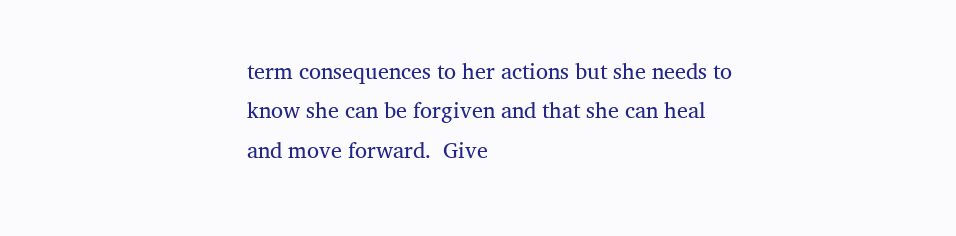term consequences to her actions but she needs to know she can be forgiven and that she can heal and move forward.  Give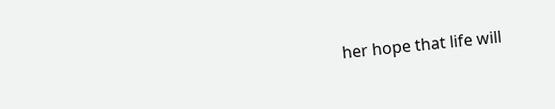her hope that life will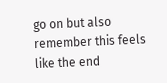go on but also remember this feels like the end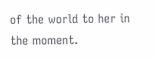of the world to her in the moment.